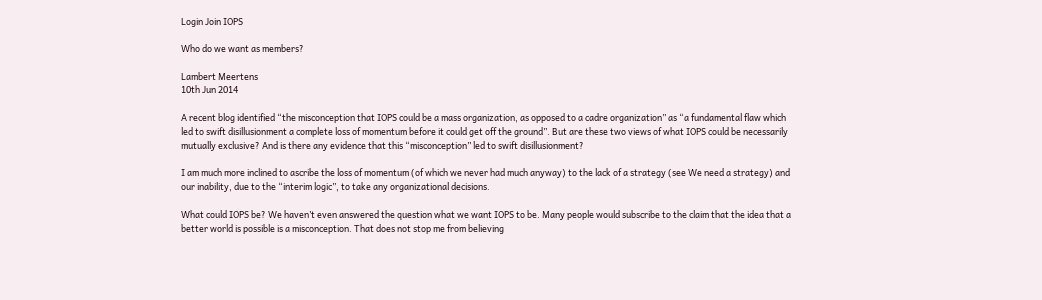Login Join IOPS

Who do we want as members?

Lambert Meertens
10th Jun 2014

A recent blog identified “the misconception that IOPS could be a mass organization, as opposed to a cadre organization” as “a fundamental flaw which led to swift disillusionment a complete loss of momentum before it could get off the ground”. But are these two views of what IOPS could be necessarily mutually exclusive? And is there any evidence that this “misconception” led to swift disillusionment?

I am much more inclined to ascribe the loss of momentum (of which we never had much anyway) to the lack of a strategy (see We need a strategy) and our inability, due to the “interim logic”, to take any organizational decisions.

What could IOPS be? We haven’t even answered the question what we want IOPS to be. Many people would subscribe to the claim that the idea that a better world is possible is a misconception. That does not stop me from believing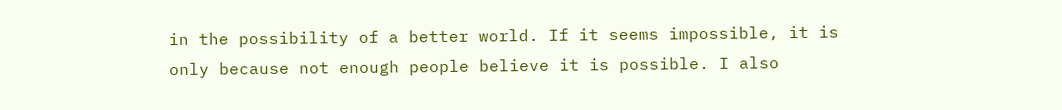in the possibility of a better world. If it seems impossible, it is only because not enough people believe it is possible. I also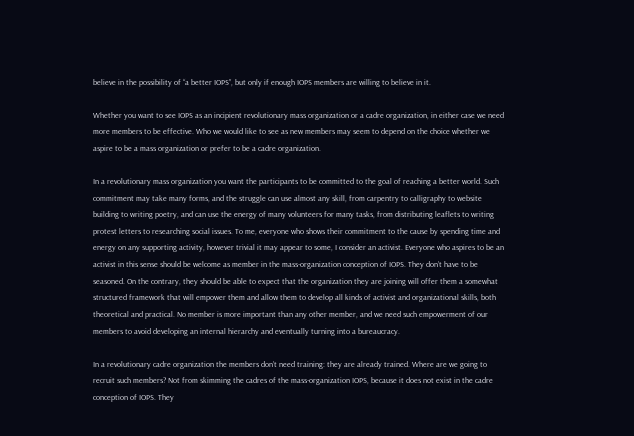believe in the possibility of “a better IOPS”, but only if enough IOPS members are willing to believe in it.

Whether you want to see IOPS as an incipient revolutionary mass organization or a cadre organization, in either case we need more members to be effective. Who we would like to see as new members may seem to depend on the choice whether we aspire to be a mass organization or prefer to be a cadre organization.

In a revolutionary mass organization you want the participants to be committed to the goal of reaching a better world. Such commitment may take many forms, and the struggle can use almost any skill, from carpentry to calligraphy to website building to writing poetry, and can use the energy of many volunteers for many tasks, from distributing leaflets to writing protest letters to researching social issues. To me, everyone who shows their commitment to the cause by spending time and energy on any supporting activity, however trivial it may appear to some, I consider an activist. Everyone who aspires to be an activist in this sense should be welcome as member in the mass-organization conception of IOPS. They don’t have to be seasoned. On the contrary, they should be able to expect that the organization they are joining will offer them a somewhat structured framework that will empower them and allow them to develop all kinds of activist and organizational skills, both theoretical and practical. No member is more important than any other member, and we need such empowerment of our members to avoid developing an internal hierarchy and eventually turning into a bureaucracy.

In a revolutionary cadre organization the members don’t need training: they are already trained. Where are we going to recruit such members? Not from skimming the cadres of the mass-organization IOPS, because it does not exist in the cadre conception of IOPS. They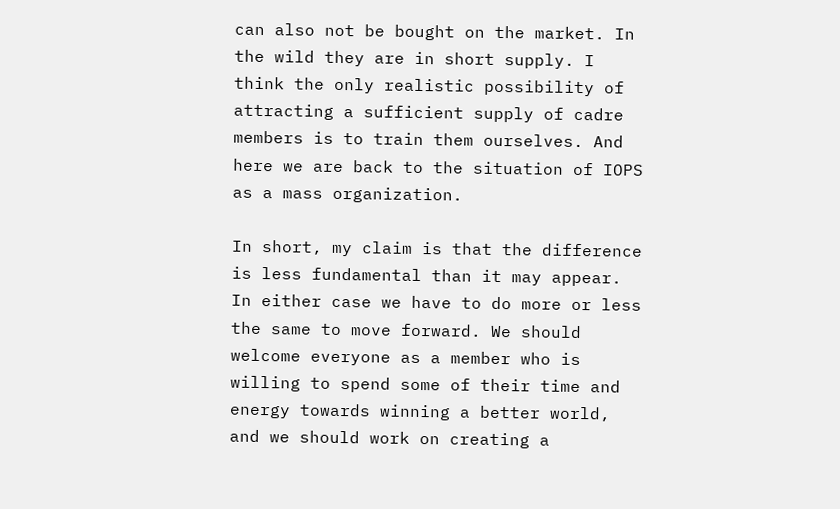can also not be bought on the market. In the wild they are in short supply. I think the only realistic possibility of attracting a sufficient supply of cadre members is to train them ourselves. And here we are back to the situation of IOPS as a mass organization.

In short, my claim is that the difference is less fundamental than it may appear. In either case we have to do more or less the same to move forward. We should welcome everyone as a member who is willing to spend some of their time and energy towards winning a better world, and we should work on creating a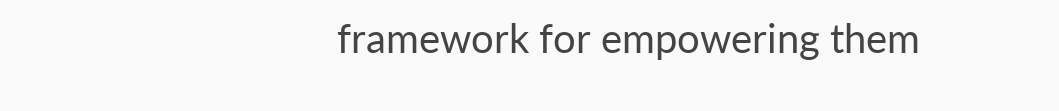framework for empowering them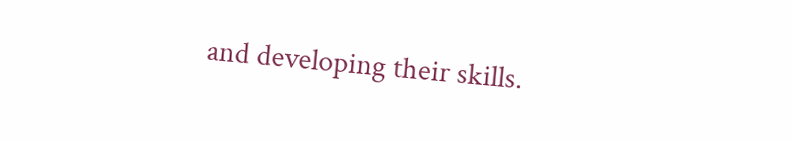and developing their skills.